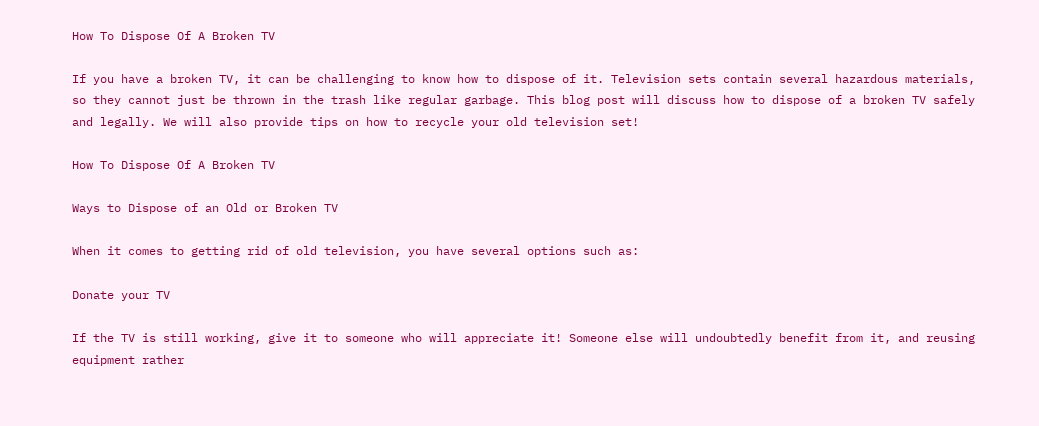How To Dispose Of A Broken TV

If you have a broken TV, it can be challenging to know how to dispose of it. Television sets contain several hazardous materials, so they cannot just be thrown in the trash like regular garbage. This blog post will discuss how to dispose of a broken TV safely and legally. We will also provide tips on how to recycle your old television set!

How To Dispose Of A Broken TV

Ways to Dispose of an Old or Broken TV

When it comes to getting rid of old television, you have several options such as:

Donate your TV

If the TV is still working, give it to someone who will appreciate it! Someone else will undoubtedly benefit from it, and reusing equipment rather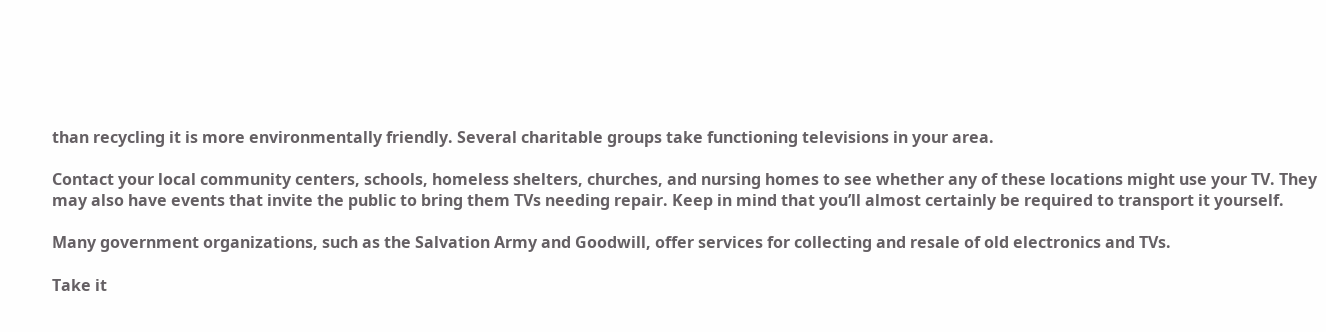than recycling it is more environmentally friendly. Several charitable groups take functioning televisions in your area.

Contact your local community centers, schools, homeless shelters, churches, and nursing homes to see whether any of these locations might use your TV. They may also have events that invite the public to bring them TVs needing repair. Keep in mind that you’ll almost certainly be required to transport it yourself.

Many government organizations, such as the Salvation Army and Goodwill, offer services for collecting and resale of old electronics and TVs.

Take it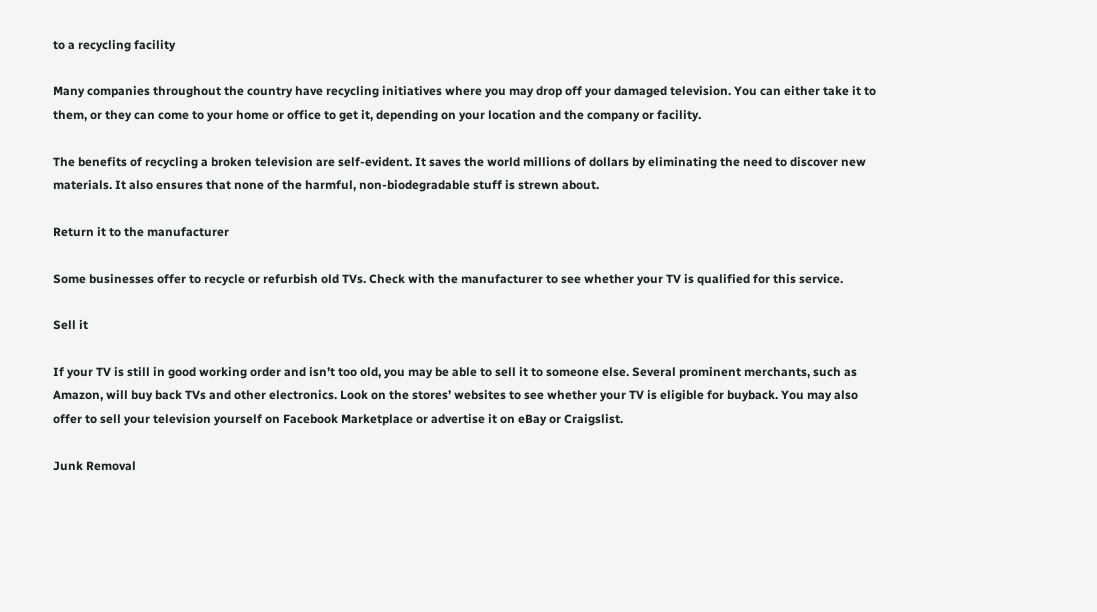to a recycling facility

Many companies throughout the country have recycling initiatives where you may drop off your damaged television. You can either take it to them, or they can come to your home or office to get it, depending on your location and the company or facility.

The benefits of recycling a broken television are self-evident. It saves the world millions of dollars by eliminating the need to discover new materials. It also ensures that none of the harmful, non-biodegradable stuff is strewn about.

Return it to the manufacturer

Some businesses offer to recycle or refurbish old TVs. Check with the manufacturer to see whether your TV is qualified for this service.

Sell it

If your TV is still in good working order and isn’t too old, you may be able to sell it to someone else. Several prominent merchants, such as Amazon, will buy back TVs and other electronics. Look on the stores’ websites to see whether your TV is eligible for buyback. You may also offer to sell your television yourself on Facebook Marketplace or advertise it on eBay or Craigslist.

Junk Removal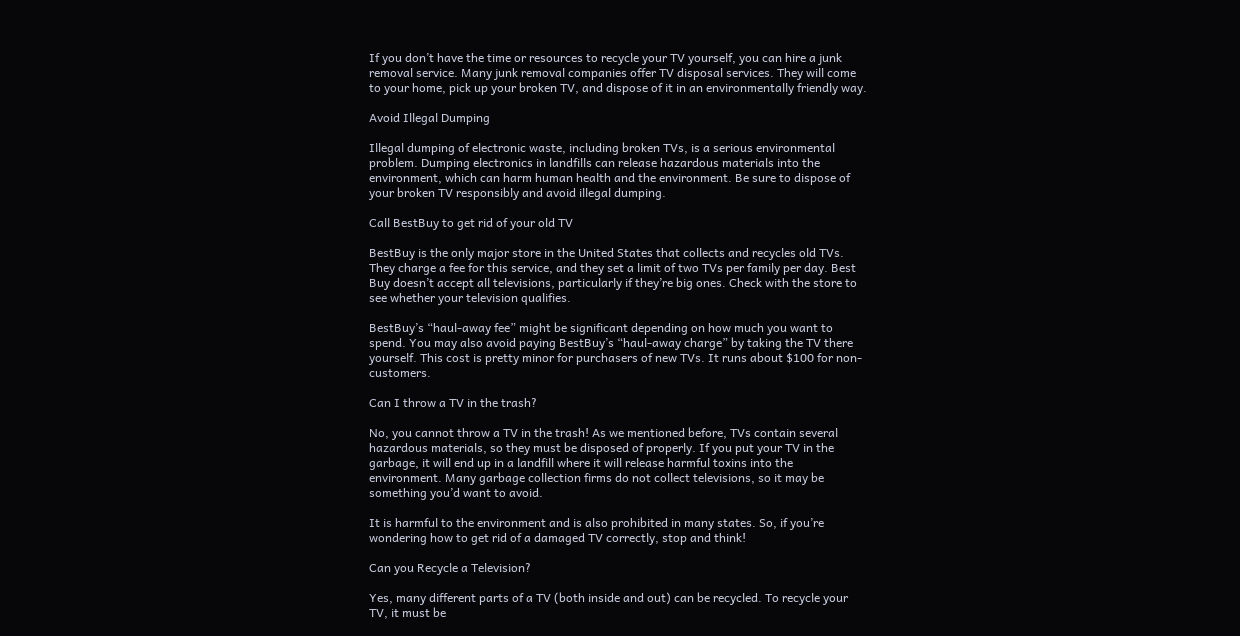If you don’t have the time or resources to recycle your TV yourself, you can hire a junk removal service. Many junk removal companies offer TV disposal services. They will come to your home, pick up your broken TV, and dispose of it in an environmentally friendly way.

Avoid Illegal Dumping

Illegal dumping of electronic waste, including broken TVs, is a serious environmental problem. Dumping electronics in landfills can release hazardous materials into the environment, which can harm human health and the environment. Be sure to dispose of your broken TV responsibly and avoid illegal dumping.

Call BestBuy to get rid of your old TV

BestBuy is the only major store in the United States that collects and recycles old TVs. They charge a fee for this service, and they set a limit of two TVs per family per day. Best Buy doesn’t accept all televisions, particularly if they’re big ones. Check with the store to see whether your television qualifies.

BestBuy’s “haul-away fee” might be significant depending on how much you want to spend. You may also avoid paying BestBuy’s “haul-away charge” by taking the TV there yourself. This cost is pretty minor for purchasers of new TVs. It runs about $100 for non-customers.

Can I throw a TV in the trash?

No, you cannot throw a TV in the trash! As we mentioned before, TVs contain several hazardous materials, so they must be disposed of properly. If you put your TV in the garbage, it will end up in a landfill where it will release harmful toxins into the environment. Many garbage collection firms do not collect televisions, so it may be something you’d want to avoid.

It is harmful to the environment and is also prohibited in many states. So, if you’re wondering how to get rid of a damaged TV correctly, stop and think!

Can you Recycle a Television?

Yes, many different parts of a TV (both inside and out) can be recycled. To recycle your TV, it must be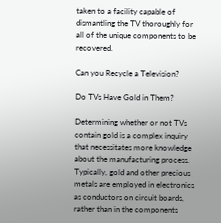taken to a facility capable of dismantling the TV thoroughly for all of the unique components to be recovered.

Can you Recycle a Television?

Do TVs Have Gold in Them?

Determining whether or not TVs contain gold is a complex inquiry that necessitates more knowledge about the manufacturing process. Typically, gold and other precious metals are employed in electronics as conductors on circuit boards, rather than in the components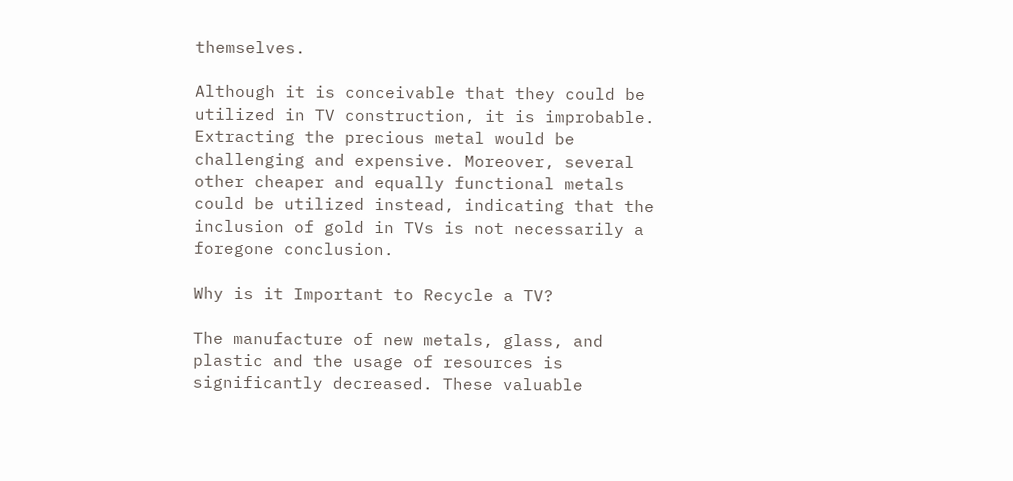themselves.

Although it is conceivable that they could be utilized in TV construction, it is improbable. Extracting the precious metal would be challenging and expensive. Moreover, several other cheaper and equally functional metals could be utilized instead, indicating that the inclusion of gold in TVs is not necessarily a foregone conclusion.

Why is it Important to Recycle a TV?

The manufacture of new metals, glass, and plastic and the usage of resources is significantly decreased. These valuable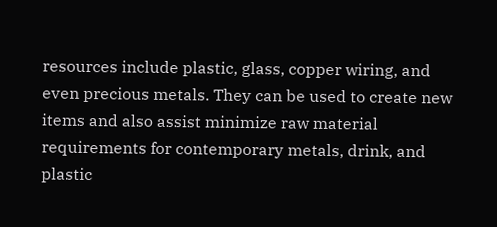resources include plastic, glass, copper wiring, and even precious metals. They can be used to create new items and also assist minimize raw material requirements for contemporary metals, drink, and plastic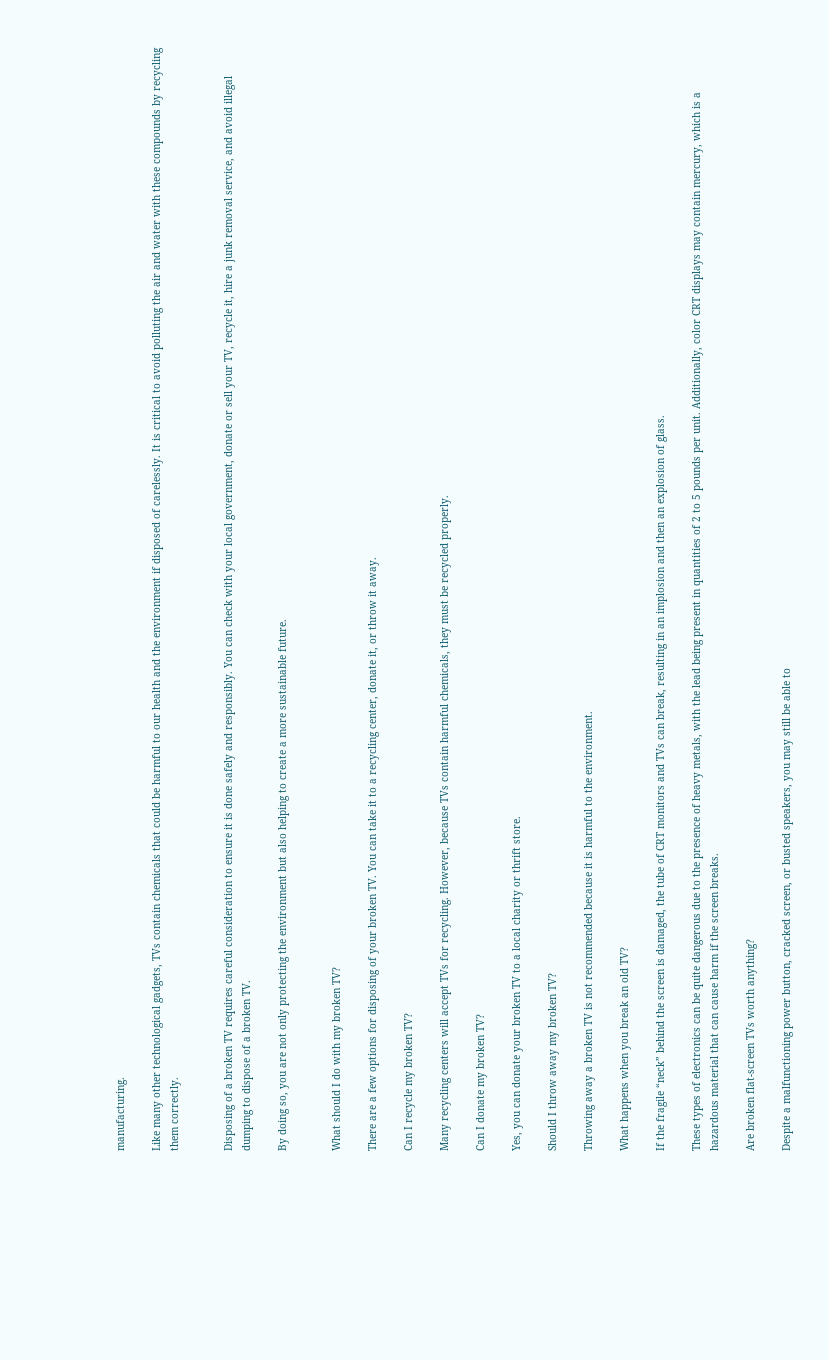manufacturing.

Like many other technological gadgets, TVs contain chemicals that could be harmful to our health and the environment if disposed of carelessly. It is critical to avoid polluting the air and water with these compounds by recycling them correctly.


Disposing of a broken TV requires careful consideration to ensure it is done safely and responsibly. You can check with your local government, donate or sell your TV, recycle it, hire a junk removal service, and avoid illegal dumping to dispose of a broken TV.

By doing so, you are not only protecting the environment but also helping to create a more sustainable future.


What should I do with my broken TV?

There are a few options for disposing of your broken TV. You can take it to a recycling center, donate it, or throw it away.

Can I recycle my broken TV?

Many recycling centers will accept TVs for recycling. However, because TVs contain harmful chemicals, they must be recycled properly.

Can I donate my broken TV?

Yes, you can donate your broken TV to a local charity or thrift store.

Should I throw away my broken TV?

Throwing away a broken TV is not recommended because it is harmful to the environment.

What happens when you break an old TV?

If the fragile “neck” behind the screen is damaged, the tube of CRT monitors and TVs can break, resulting in an implosion and then an explosion of glass.

These types of electronics can be quite dangerous due to the presence of heavy metals, with the lead being present in quantities of 2 to 5 pounds per unit. Additionally, color CRT displays may contain mercury, which is a hazardous material that can cause harm if the screen breaks.

Are broken flat-screen TVs worth anything?

Despite a malfunctioning power button, cracked screen, or busted speakers, you may still be able to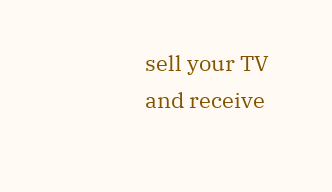sell your TV and receive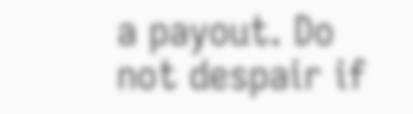a payout. Do not despair if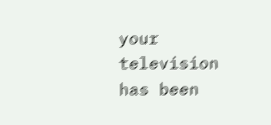your television has been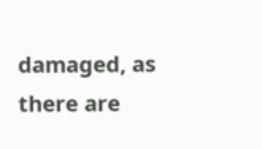damaged, as there are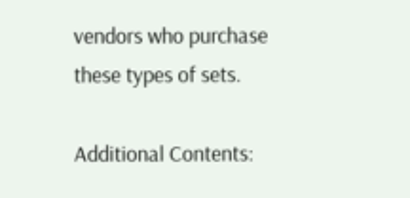vendors who purchase these types of sets.

Additional Contents: